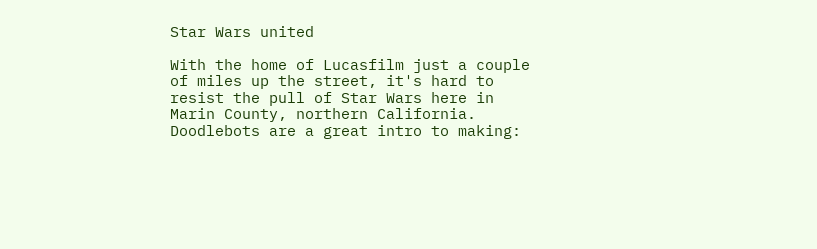Star Wars united

With the home of Lucasfilm just a couple of miles up the street, it's hard to resist the pull of Star Wars here in Marin County, northern California. Doodlebots are a great intro to making: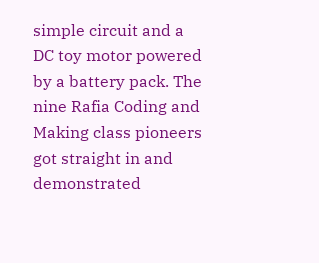simple circuit and a DC toy motor powered by a battery pack. The nine Rafia Coding and Making class pioneers got straight in and demonstrated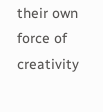their own force of creativity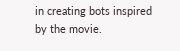in creating bots inspired by the movie.